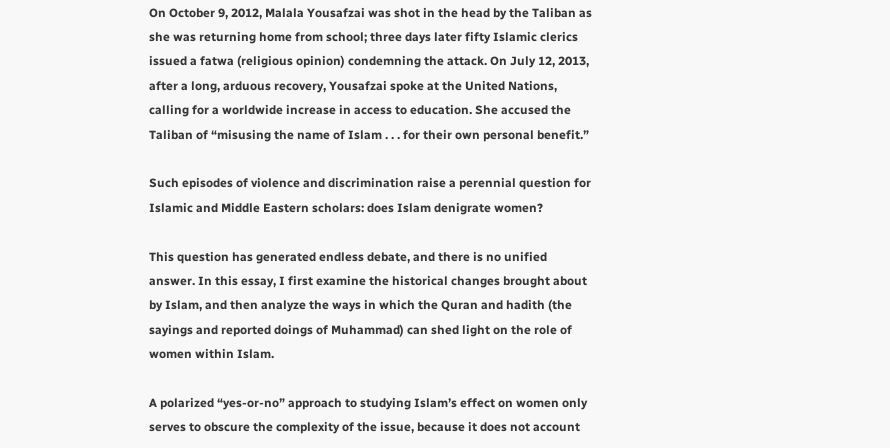On October 9, 2012, Malala Yousafzai was shot in the head by the Taliban as she was returning home from school; three days later fifty Islamic clerics issued a fatwa (religious opinion) condemning the attack. On July 12, 2013, after a long, arduous recovery, Yousafzai spoke at the United Nations, calling for a worldwide increase in access to education. She accused the Taliban of “misusing the name of Islam . . . for their own personal benefit.”

Such episodes of violence and discrimination raise a perennial question for Islamic and Middle Eastern scholars: does Islam denigrate women?

This question has generated endless debate, and there is no unified answer. In this essay, I first examine the historical changes brought about by Islam, and then analyze the ways in which the Quran and hadith (the sayings and reported doings of Muhammad) can shed light on the role of women within Islam.

A polarized “yes-or-no” approach to studying Islam’s effect on women only serves to obscure the complexity of the issue, because it does not account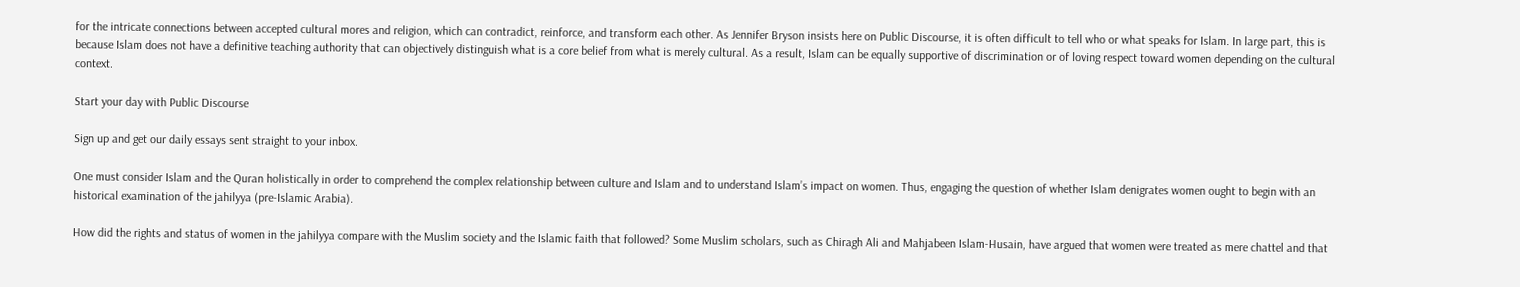for the intricate connections between accepted cultural mores and religion, which can contradict, reinforce, and transform each other. As Jennifer Bryson insists here on Public Discourse, it is often difficult to tell who or what speaks for Islam. In large part, this is because Islam does not have a definitive teaching authority that can objectively distinguish what is a core belief from what is merely cultural. As a result, Islam can be equally supportive of discrimination or of loving respect toward women depending on the cultural context.

Start your day with Public Discourse

Sign up and get our daily essays sent straight to your inbox.

One must consider Islam and the Quran holistically in order to comprehend the complex relationship between culture and Islam and to understand Islam’s impact on women. Thus, engaging the question of whether Islam denigrates women ought to begin with an historical examination of the jahilyya (pre-Islamic Arabia).

How did the rights and status of women in the jahilyya compare with the Muslim society and the Islamic faith that followed? Some Muslim scholars, such as Chiragh Ali and Mahjabeen Islam-Husain, have argued that women were treated as mere chattel and that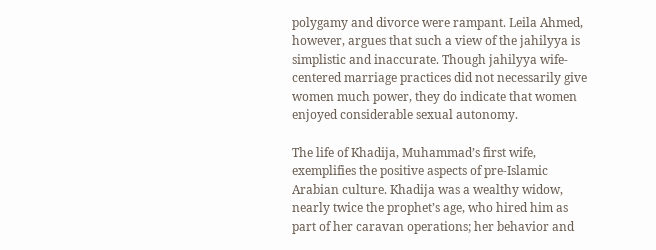polygamy and divorce were rampant. Leila Ahmed, however, argues that such a view of the jahilyya is simplistic and inaccurate. Though jahilyya wife-centered marriage practices did not necessarily give women much power, they do indicate that women enjoyed considerable sexual autonomy.

The life of Khadija, Muhammad’s first wife, exemplifies the positive aspects of pre-Islamic Arabian culture. Khadija was a wealthy widow, nearly twice the prophet’s age, who hired him as part of her caravan operations; her behavior and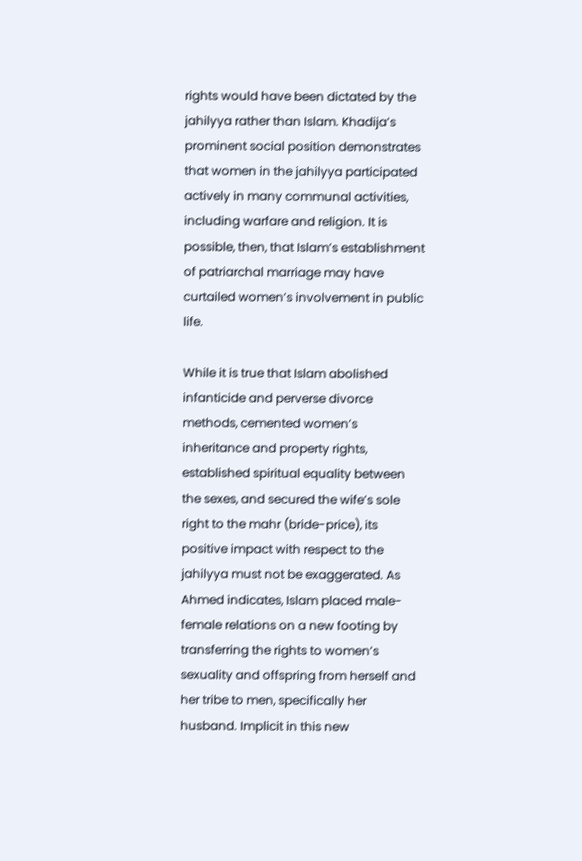rights would have been dictated by the jahilyya rather than Islam. Khadija’s prominent social position demonstrates that women in the jahilyya participated actively in many communal activities, including warfare and religion. It is possible, then, that Islam’s establishment of patriarchal marriage may have curtailed women’s involvement in public life.

While it is true that Islam abolished infanticide and perverse divorce methods, cemented women’s inheritance and property rights, established spiritual equality between the sexes, and secured the wife’s sole right to the mahr (bride-price), its positive impact with respect to the jahilyya must not be exaggerated. As Ahmed indicates, Islam placed male-female relations on a new footing by transferring the rights to women’s sexuality and offspring from herself and her tribe to men, specifically her husband. Implicit in this new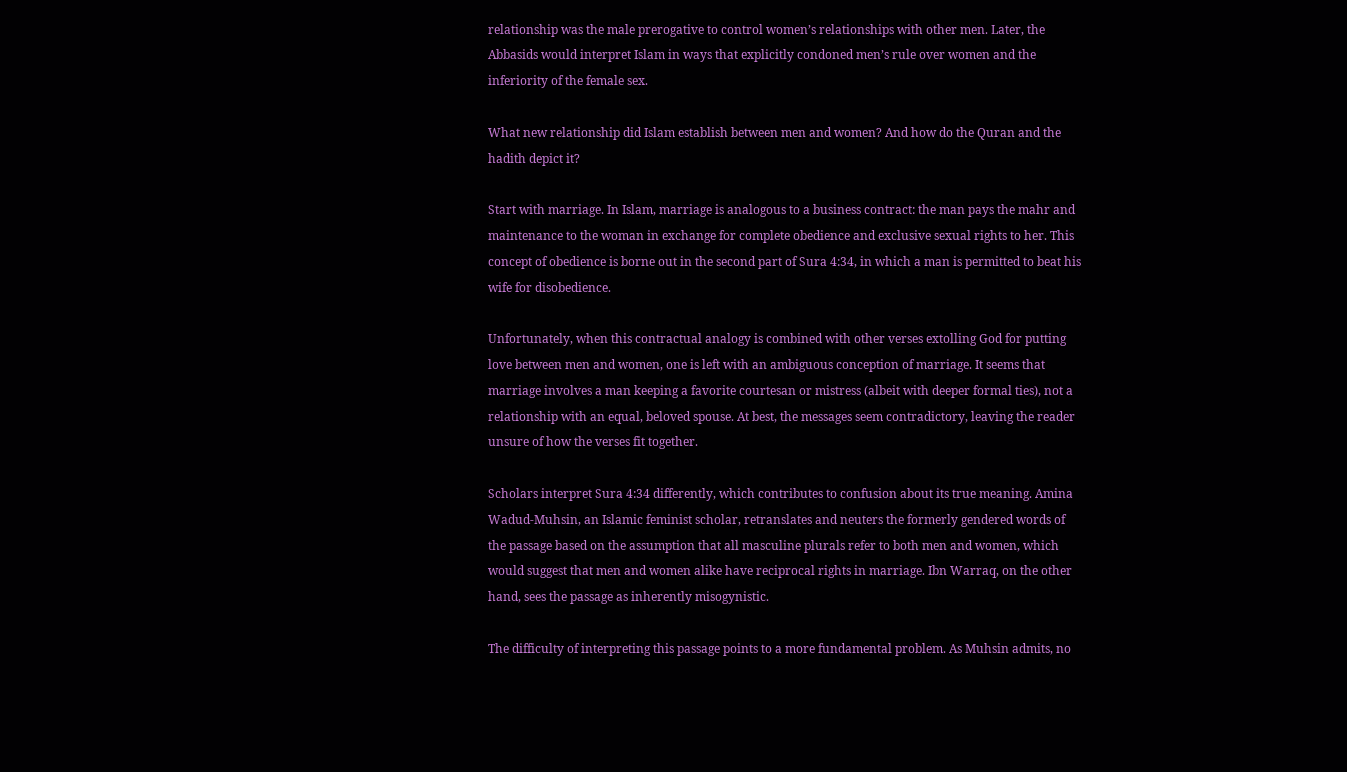relationship was the male prerogative to control women’s relationships with other men. Later, the Abbasids would interpret Islam in ways that explicitly condoned men’s rule over women and the inferiority of the female sex.

What new relationship did Islam establish between men and women? And how do the Quran and the hadith depict it?

Start with marriage. In Islam, marriage is analogous to a business contract: the man pays the mahr and maintenance to the woman in exchange for complete obedience and exclusive sexual rights to her. This concept of obedience is borne out in the second part of Sura 4:34, in which a man is permitted to beat his wife for disobedience.

Unfortunately, when this contractual analogy is combined with other verses extolling God for putting love between men and women, one is left with an ambiguous conception of marriage. It seems that marriage involves a man keeping a favorite courtesan or mistress (albeit with deeper formal ties), not a relationship with an equal, beloved spouse. At best, the messages seem contradictory, leaving the reader unsure of how the verses fit together.

Scholars interpret Sura 4:34 differently, which contributes to confusion about its true meaning. Amina Wadud-Muhsin, an Islamic feminist scholar, retranslates and neuters the formerly gendered words of the passage based on the assumption that all masculine plurals refer to both men and women, which would suggest that men and women alike have reciprocal rights in marriage. Ibn Warraq, on the other hand, sees the passage as inherently misogynistic.

The difficulty of interpreting this passage points to a more fundamental problem. As Muhsin admits, no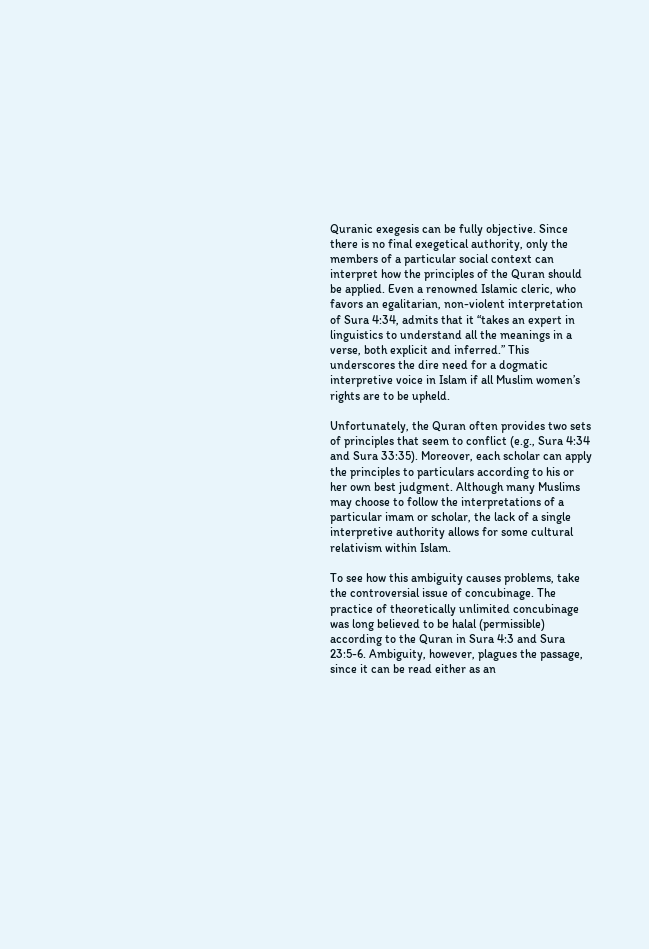Quranic exegesis can be fully objective. Since there is no final exegetical authority, only the members of a particular social context can interpret how the principles of the Quran should be applied. Even a renowned Islamic cleric, who favors an egalitarian, non-violent interpretation of Sura 4:34, admits that it “takes an expert in linguistics to understand all the meanings in a verse, both explicit and inferred.” This underscores the dire need for a dogmatic interpretive voice in Islam if all Muslim women’s rights are to be upheld.

Unfortunately, the Quran often provides two sets of principles that seem to conflict (e.g., Sura 4:34 and Sura 33:35). Moreover, each scholar can apply the principles to particulars according to his or her own best judgment. Although many Muslims may choose to follow the interpretations of a particular imam or scholar, the lack of a single interpretive authority allows for some cultural relativism within Islam.

To see how this ambiguity causes problems, take the controversial issue of concubinage. The practice of theoretically unlimited concubinage was long believed to be halal (permissible) according to the Quran in Sura 4:3 and Sura 23:5-6. Ambiguity, however, plagues the passage, since it can be read either as an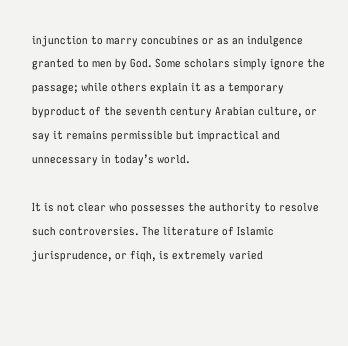injunction to marry concubines or as an indulgence granted to men by God. Some scholars simply ignore the passage; while others explain it as a temporary byproduct of the seventh century Arabian culture, or say it remains permissible but impractical and unnecessary in today’s world.

It is not clear who possesses the authority to resolve such controversies. The literature of Islamic jurisprudence, or fiqh, is extremely varied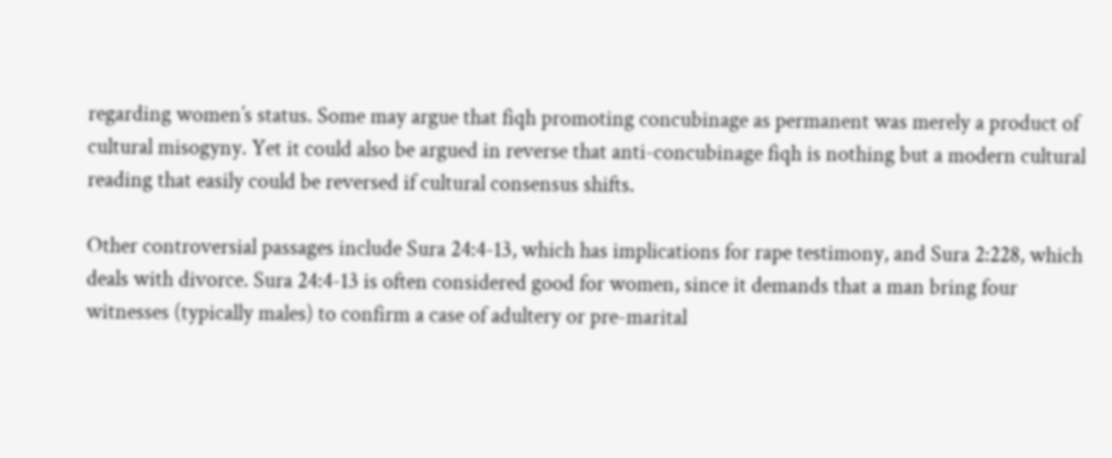regarding women’s status. Some may argue that fiqh promoting concubinage as permanent was merely a product of cultural misogyny. Yet it could also be argued in reverse that anti-concubinage fiqh is nothing but a modern cultural reading that easily could be reversed if cultural consensus shifts.

Other controversial passages include Sura 24:4-13, which has implications for rape testimony, and Sura 2:228, which deals with divorce. Sura 24:4-13 is often considered good for women, since it demands that a man bring four witnesses (typically males) to confirm a case of adultery or pre-marital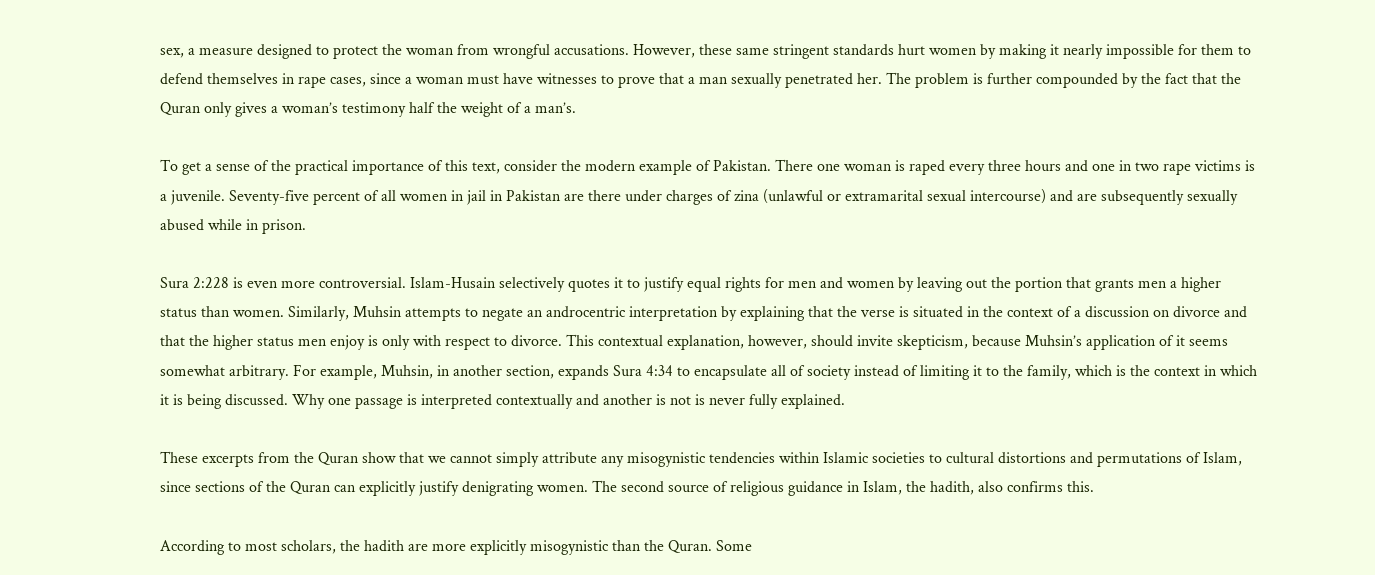sex, a measure designed to protect the woman from wrongful accusations. However, these same stringent standards hurt women by making it nearly impossible for them to defend themselves in rape cases, since a woman must have witnesses to prove that a man sexually penetrated her. The problem is further compounded by the fact that the Quran only gives a woman’s testimony half the weight of a man’s.

To get a sense of the practical importance of this text, consider the modern example of Pakistan. There one woman is raped every three hours and one in two rape victims is a juvenile. Seventy-five percent of all women in jail in Pakistan are there under charges of zina (unlawful or extramarital sexual intercourse) and are subsequently sexually abused while in prison.

Sura 2:228 is even more controversial. Islam-Husain selectively quotes it to justify equal rights for men and women by leaving out the portion that grants men a higher status than women. Similarly, Muhsin attempts to negate an androcentric interpretation by explaining that the verse is situated in the context of a discussion on divorce and that the higher status men enjoy is only with respect to divorce. This contextual explanation, however, should invite skepticism, because Muhsin’s application of it seems somewhat arbitrary. For example, Muhsin, in another section, expands Sura 4:34 to encapsulate all of society instead of limiting it to the family, which is the context in which it is being discussed. Why one passage is interpreted contextually and another is not is never fully explained.

These excerpts from the Quran show that we cannot simply attribute any misogynistic tendencies within Islamic societies to cultural distortions and permutations of Islam, since sections of the Quran can explicitly justify denigrating women. The second source of religious guidance in Islam, the hadith, also confirms this.

According to most scholars, the hadith are more explicitly misogynistic than the Quran. Some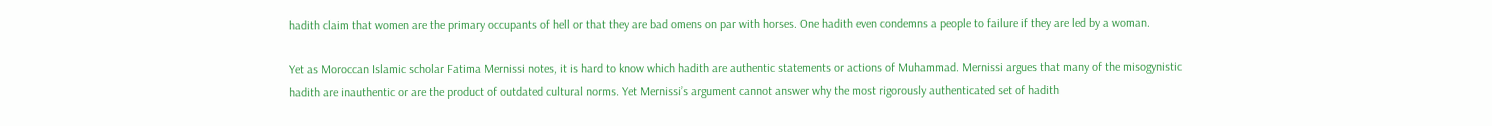hadith claim that women are the primary occupants of hell or that they are bad omens on par with horses. One hadith even condemns a people to failure if they are led by a woman.

Yet as Moroccan Islamic scholar Fatima Mernissi notes, it is hard to know which hadith are authentic statements or actions of Muhammad. Mernissi argues that many of the misogynistic hadith are inauthentic or are the product of outdated cultural norms. Yet Mernissi’s argument cannot answer why the most rigorously authenticated set of hadith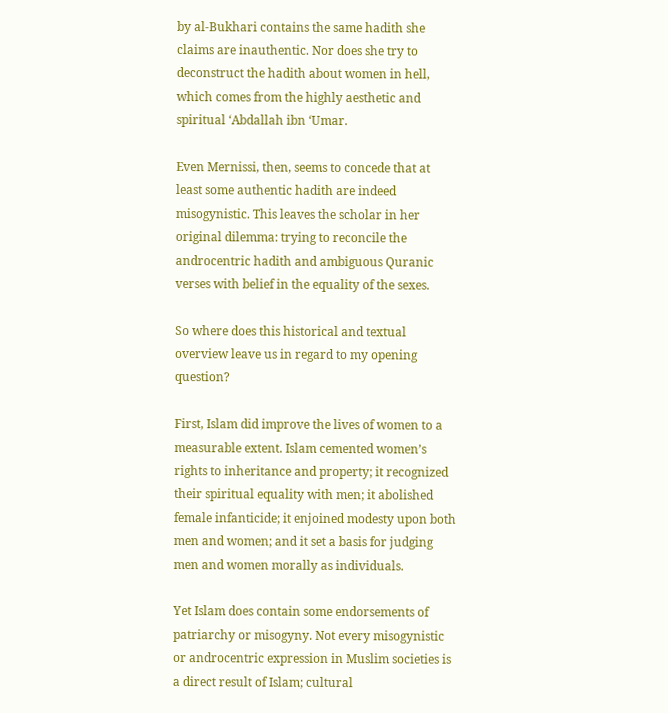by al-Bukhari contains the same hadith she claims are inauthentic. Nor does she try to deconstruct the hadith about women in hell, which comes from the highly aesthetic and spiritual ‘Abdallah ibn ‘Umar.

Even Mernissi, then, seems to concede that at least some authentic hadith are indeed misogynistic. This leaves the scholar in her original dilemma: trying to reconcile the androcentric hadith and ambiguous Quranic verses with belief in the equality of the sexes.

So where does this historical and textual overview leave us in regard to my opening question?

First, Islam did improve the lives of women to a measurable extent. Islam cemented women’s rights to inheritance and property; it recognized their spiritual equality with men; it abolished female infanticide; it enjoined modesty upon both men and women; and it set a basis for judging men and women morally as individuals.

Yet Islam does contain some endorsements of patriarchy or misogyny. Not every misogynistic or androcentric expression in Muslim societies is a direct result of Islam; cultural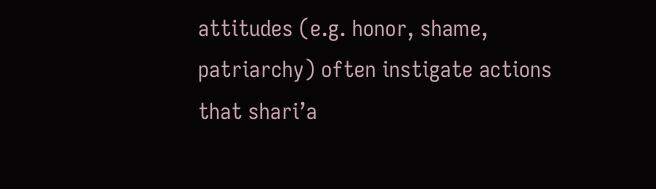attitudes (e.g. honor, shame, patriarchy) often instigate actions that shari’a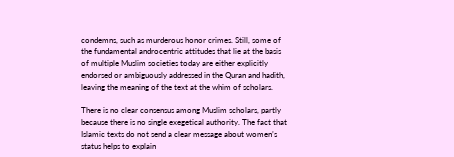condemns, such as murderous honor crimes. Still, some of the fundamental androcentric attitudes that lie at the basis of multiple Muslim societies today are either explicitly endorsed or ambiguously addressed in the Quran and hadith, leaving the meaning of the text at the whim of scholars.

There is no clear consensus among Muslim scholars, partly because there is no single exegetical authority. The fact that Islamic texts do not send a clear message about women’s status helps to explain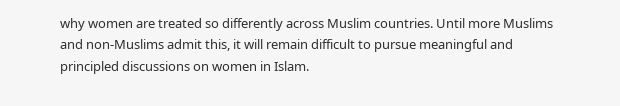why women are treated so differently across Muslim countries. Until more Muslims and non-Muslims admit this, it will remain difficult to pursue meaningful and principled discussions on women in Islam.